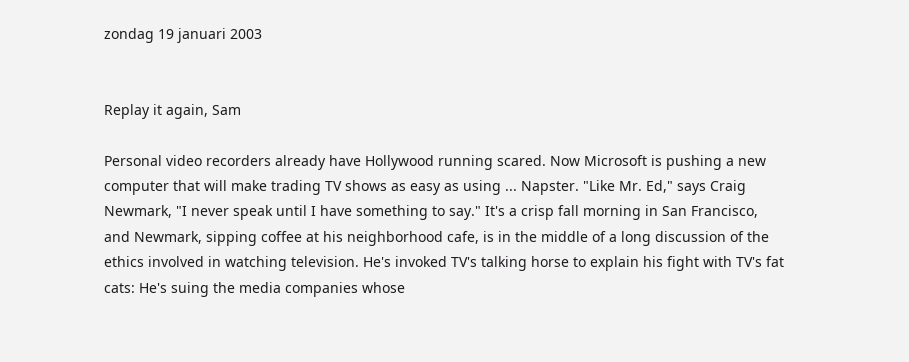zondag 19 januari 2003


Replay it again, Sam

Personal video recorders already have Hollywood running scared. Now Microsoft is pushing a new computer that will make trading TV shows as easy as using ... Napster. "Like Mr. Ed," says Craig Newmark, "I never speak until I have something to say." It's a crisp fall morning in San Francisco, and Newmark, sipping coffee at his neighborhood cafe, is in the middle of a long discussion of the ethics involved in watching television. He's invoked TV's talking horse to explain his fight with TV's fat cats: He's suing the media companies whose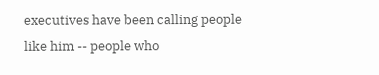executives have been calling people like him -- people who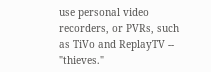use personal video recorders, or PVRs, such as TiVo and ReplayTV -- "thieves."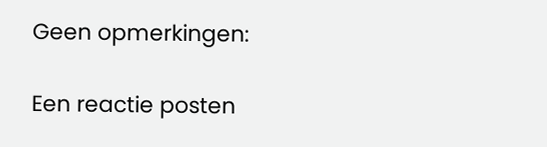Geen opmerkingen:

Een reactie posten